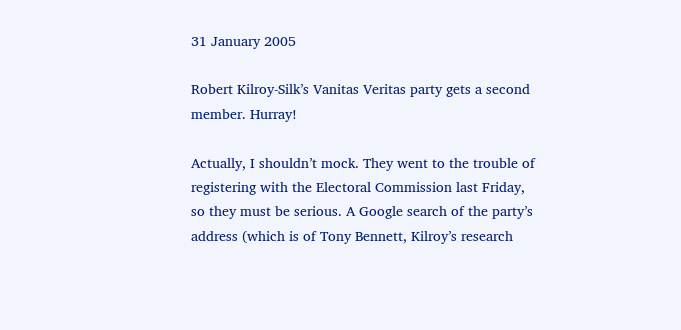31 January 2005

Robert Kilroy-Silk’s Vanitas Veritas party gets a second member. Hurray!

Actually, I shouldn’t mock. They went to the trouble of registering with the Electoral Commission last Friday, so they must be serious. A Google search of the party’s address (which is of Tony Bennett, Kilroy’s research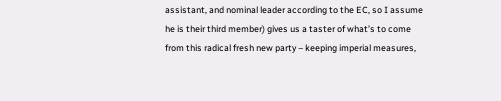assistant, and nominal leader according to the EC, so I assume he is their third member) gives us a taster of what’s to come from this radical fresh new party – keeping imperial measures,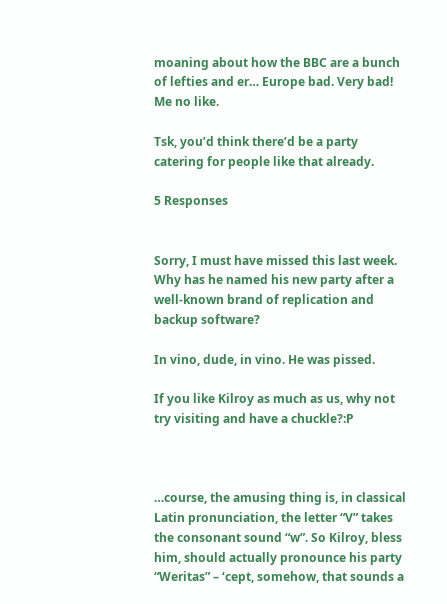moaning about how the BBC are a bunch of lefties and er… Europe bad. Very bad! Me no like.

Tsk, you’d think there’d be a party catering for people like that already.

5 Responses


Sorry, I must have missed this last week. Why has he named his new party after a well-known brand of replication and backup software?

In vino, dude, in vino. He was pissed.

If you like Kilroy as much as us, why not try visiting and have a chuckle?:P



…course, the amusing thing is, in classical Latin pronunciation, the letter “V” takes the consonant sound “w”. So Kilroy, bless him, should actually pronounce his party “Weritas” – ‘cept, somehow, that sounds a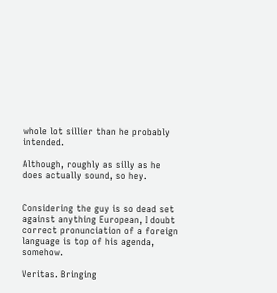whole lot sillier than he probably intended.

Although, roughly as silly as he does actually sound, so hey.


Considering the guy is so dead set against anything European, I doubt correct pronunciation of a foreign language is top of his agenda, somehow.

Veritas. Bringing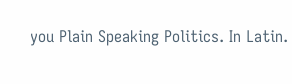you Plain Speaking Politics. In Latin.